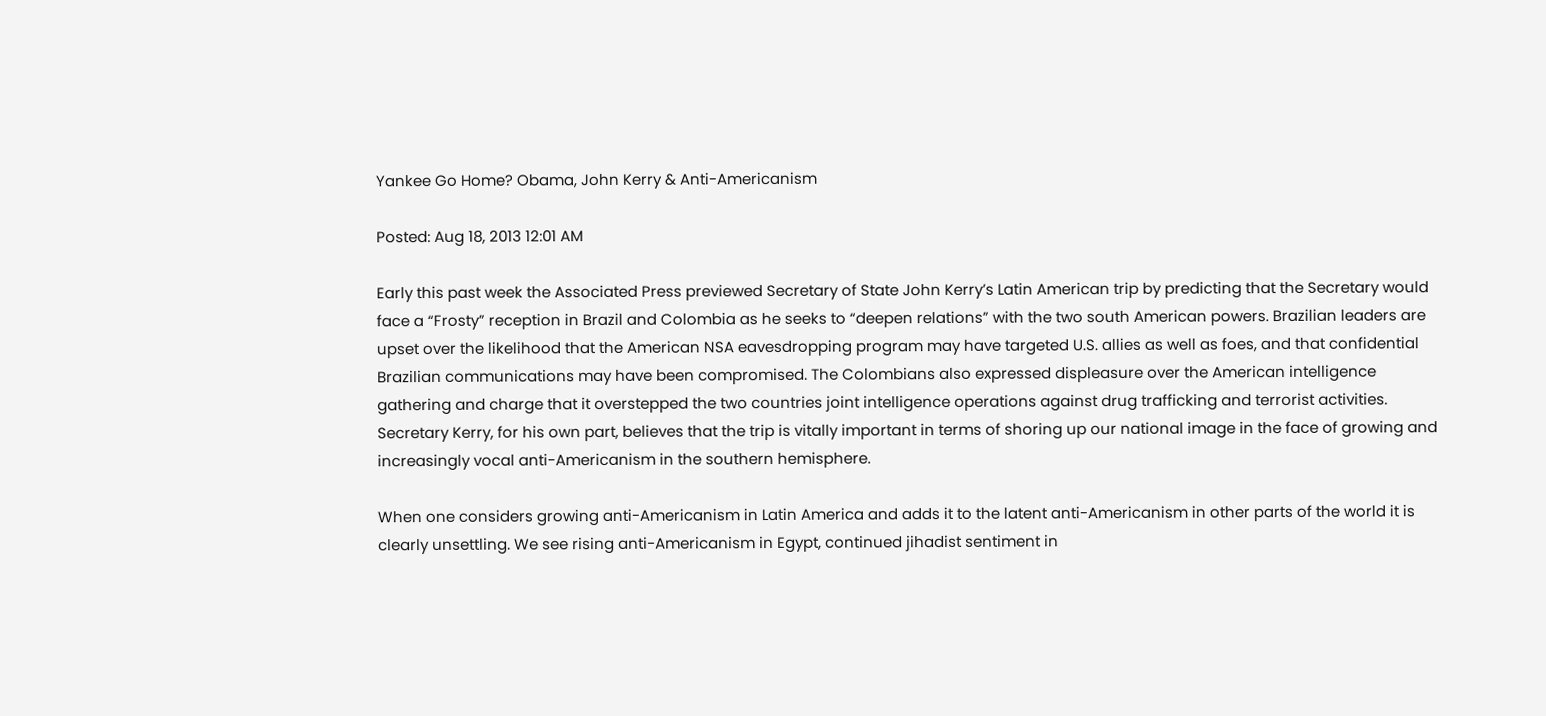Yankee Go Home? Obama, John Kerry & Anti-Americanism

Posted: Aug 18, 2013 12:01 AM

Early this past week the Associated Press previewed Secretary of State John Kerry’s Latin American trip by predicting that the Secretary would face a “Frosty” reception in Brazil and Colombia as he seeks to “deepen relations” with the two south American powers. Brazilian leaders are upset over the likelihood that the American NSA eavesdropping program may have targeted U.S. allies as well as foes, and that confidential Brazilian communications may have been compromised. The Colombians also expressed displeasure over the American intelligence gathering and charge that it overstepped the two countries joint intelligence operations against drug trafficking and terrorist activities. Secretary Kerry, for his own part, believes that the trip is vitally important in terms of shoring up our national image in the face of growing and increasingly vocal anti-Americanism in the southern hemisphere.

When one considers growing anti-Americanism in Latin America and adds it to the latent anti-Americanism in other parts of the world it is clearly unsettling. We see rising anti-Americanism in Egypt, continued jihadist sentiment in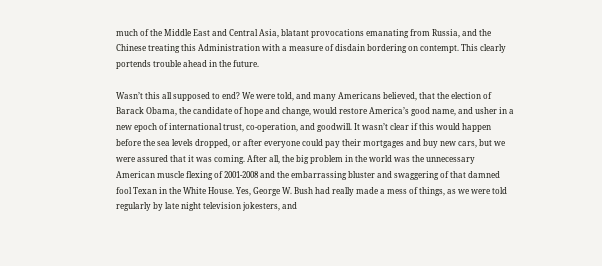much of the Middle East and Central Asia, blatant provocations emanating from Russia, and the Chinese treating this Administration with a measure of disdain bordering on contempt. This clearly portends trouble ahead in the future.

Wasn’t this all supposed to end? We were told, and many Americans believed, that the election of Barack Obama, the candidate of hope and change, would restore America’s good name, and usher in a new epoch of international trust, co-operation, and goodwill. It wasn’t clear if this would happen before the sea levels dropped, or after everyone could pay their mortgages and buy new cars, but we were assured that it was coming. After all, the big problem in the world was the unnecessary American muscle flexing of 2001-2008 and the embarrassing bluster and swaggering of that damned fool Texan in the White House. Yes, George W. Bush had really made a mess of things, as we were told regularly by late night television jokesters, and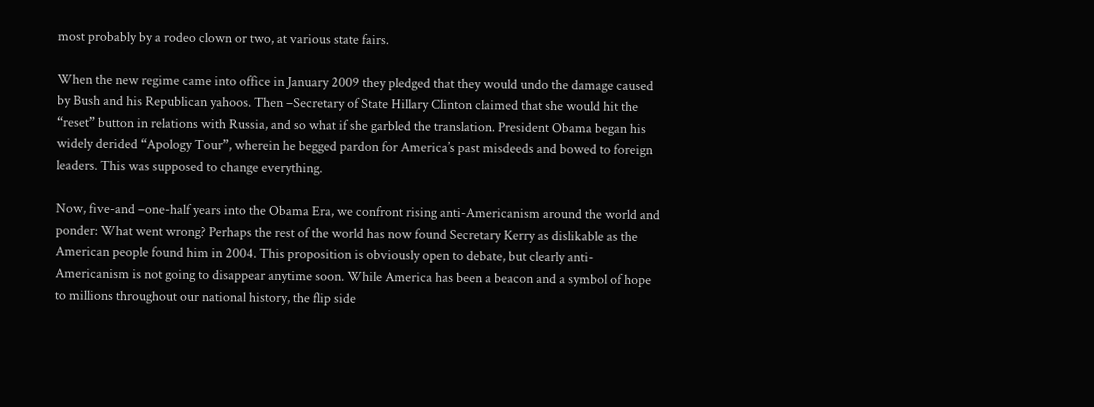most probably by a rodeo clown or two, at various state fairs.

When the new regime came into office in January 2009 they pledged that they would undo the damage caused by Bush and his Republican yahoos. Then –Secretary of State Hillary Clinton claimed that she would hit the “reset” button in relations with Russia, and so what if she garbled the translation. President Obama began his widely derided “Apology Tour”, wherein he begged pardon for America’s past misdeeds and bowed to foreign leaders. This was supposed to change everything.

Now, five-and –one-half years into the Obama Era, we confront rising anti-Americanism around the world and ponder: What went wrong? Perhaps the rest of the world has now found Secretary Kerry as dislikable as the American people found him in 2004. This proposition is obviously open to debate, but clearly anti-Americanism is not going to disappear anytime soon. While America has been a beacon and a symbol of hope to millions throughout our national history, the flip side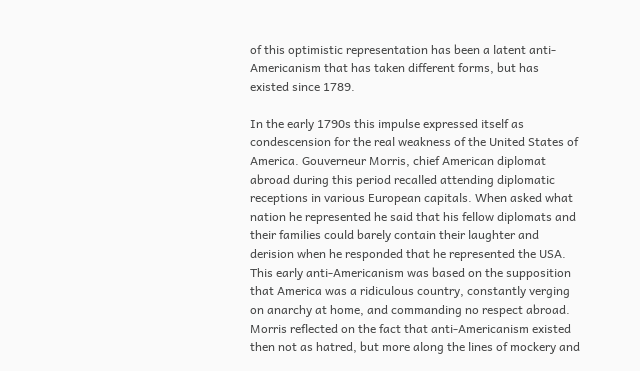of this optimistic representation has been a latent anti-Americanism that has taken different forms, but has existed since 1789.

In the early 1790s this impulse expressed itself as condescension for the real weakness of the United States of America. Gouverneur Morris, chief American diplomat abroad during this period recalled attending diplomatic receptions in various European capitals. When asked what nation he represented he said that his fellow diplomats and their families could barely contain their laughter and derision when he responded that he represented the USA. This early anti-Americanism was based on the supposition that America was a ridiculous country, constantly verging on anarchy at home, and commanding no respect abroad. Morris reflected on the fact that anti-Americanism existed then not as hatred, but more along the lines of mockery and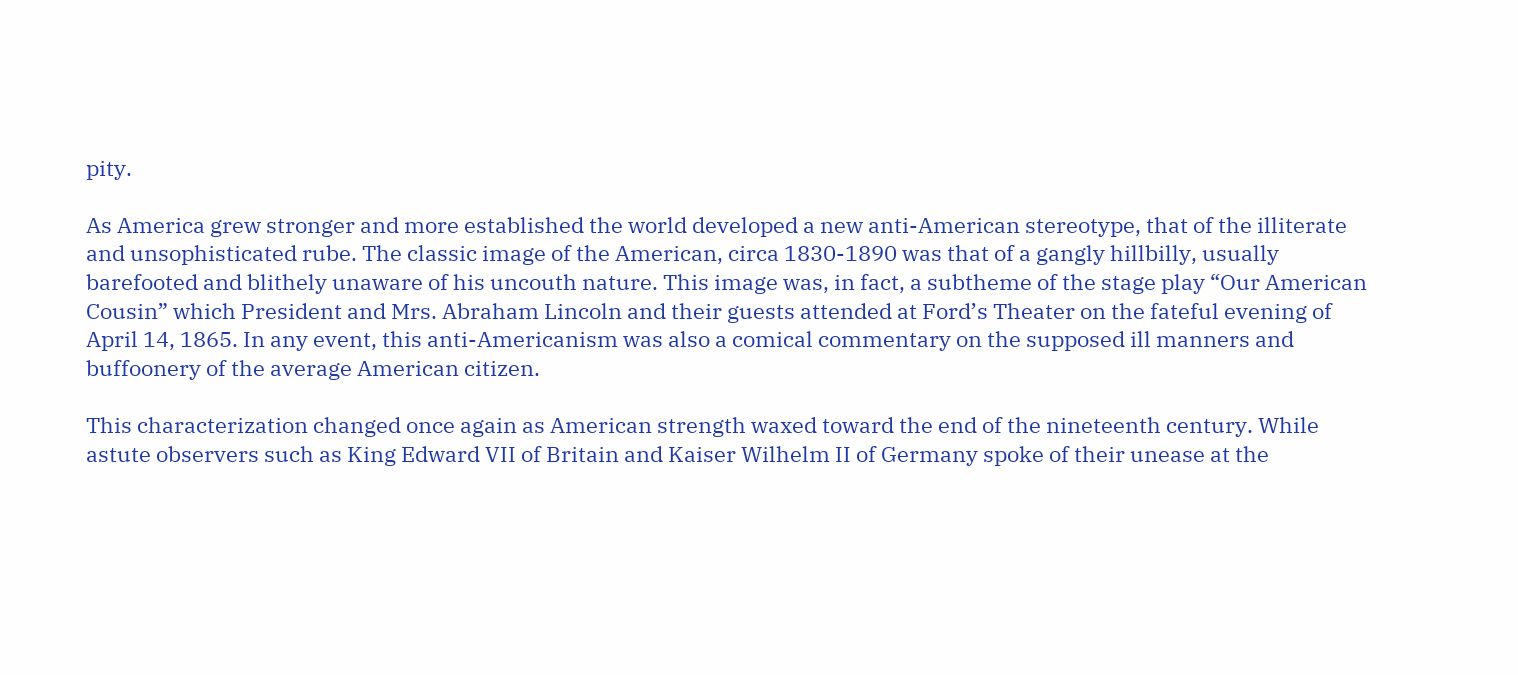pity.

As America grew stronger and more established the world developed a new anti-American stereotype, that of the illiterate and unsophisticated rube. The classic image of the American, circa 1830-1890 was that of a gangly hillbilly, usually barefooted and blithely unaware of his uncouth nature. This image was, in fact, a subtheme of the stage play “Our American Cousin” which President and Mrs. Abraham Lincoln and their guests attended at Ford’s Theater on the fateful evening of April 14, 1865. In any event, this anti-Americanism was also a comical commentary on the supposed ill manners and buffoonery of the average American citizen.

This characterization changed once again as American strength waxed toward the end of the nineteenth century. While astute observers such as King Edward VII of Britain and Kaiser Wilhelm II of Germany spoke of their unease at the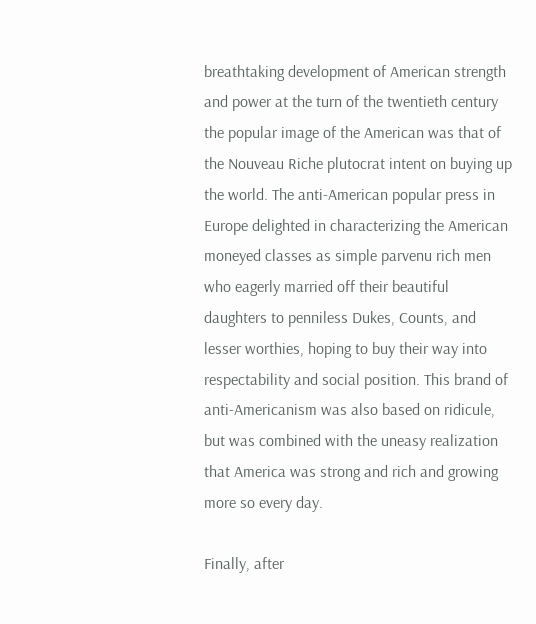breathtaking development of American strength and power at the turn of the twentieth century the popular image of the American was that of the Nouveau Riche plutocrat intent on buying up the world. The anti-American popular press in Europe delighted in characterizing the American moneyed classes as simple parvenu rich men who eagerly married off their beautiful daughters to penniless Dukes, Counts, and lesser worthies, hoping to buy their way into respectability and social position. This brand of anti-Americanism was also based on ridicule, but was combined with the uneasy realization that America was strong and rich and growing more so every day.

Finally, after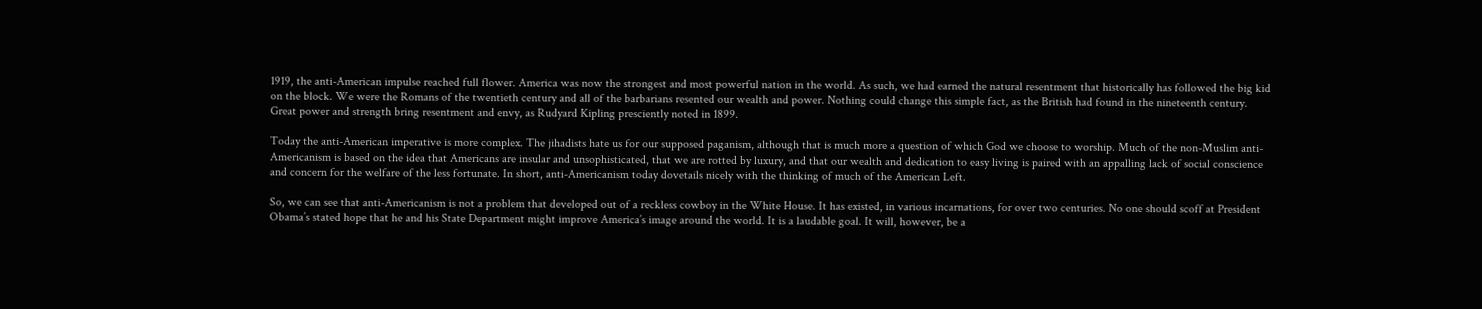1919, the anti-American impulse reached full flower. America was now the strongest and most powerful nation in the world. As such, we had earned the natural resentment that historically has followed the big kid on the block. We were the Romans of the twentieth century and all of the barbarians resented our wealth and power. Nothing could change this simple fact, as the British had found in the nineteenth century. Great power and strength bring resentment and envy, as Rudyard Kipling presciently noted in 1899.

Today the anti-American imperative is more complex. The jihadists hate us for our supposed paganism, although that is much more a question of which God we choose to worship. Much of the non-Muslim anti-Americanism is based on the idea that Americans are insular and unsophisticated, that we are rotted by luxury, and that our wealth and dedication to easy living is paired with an appalling lack of social conscience and concern for the welfare of the less fortunate. In short, anti-Americanism today dovetails nicely with the thinking of much of the American Left.

So, we can see that anti-Americanism is not a problem that developed out of a reckless cowboy in the White House. It has existed, in various incarnations, for over two centuries. No one should scoff at President Obama’s stated hope that he and his State Department might improve America’s image around the world. It is a laudable goal. It will, however, be a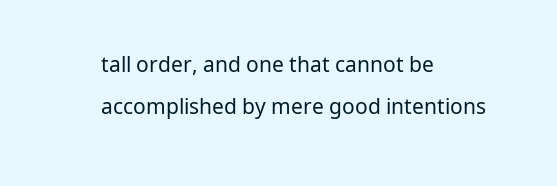tall order, and one that cannot be accomplished by mere good intentions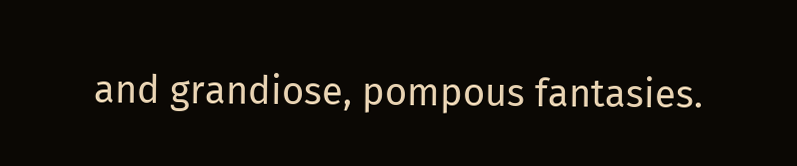and grandiose, pompous fantasies.